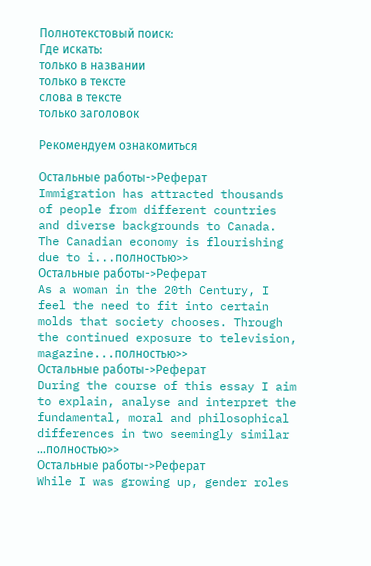Полнотекстовый поиск:
Где искать:
только в названии
только в тексте
слова в тексте
только заголовок

Рекомендуем ознакомиться

Остальные работы->Реферат
Immigration has attracted thousands of people from different countries and diverse backgrounds to Canada. The Canadian economy is flourishing due to i...полностью>>
Остальные работы->Реферат
As a woman in the 20th Century, I feel the need to fit into certain molds that society chooses. Through the continued exposure to television, magazine...полностью>>
Остальные работы->Реферат
During the course of this essay I aim to explain, analyse and interpret the fundamental, moral and philosophical differences in two seemingly similar ...полностью>>
Остальные работы->Реферат
While I was growing up, gender roles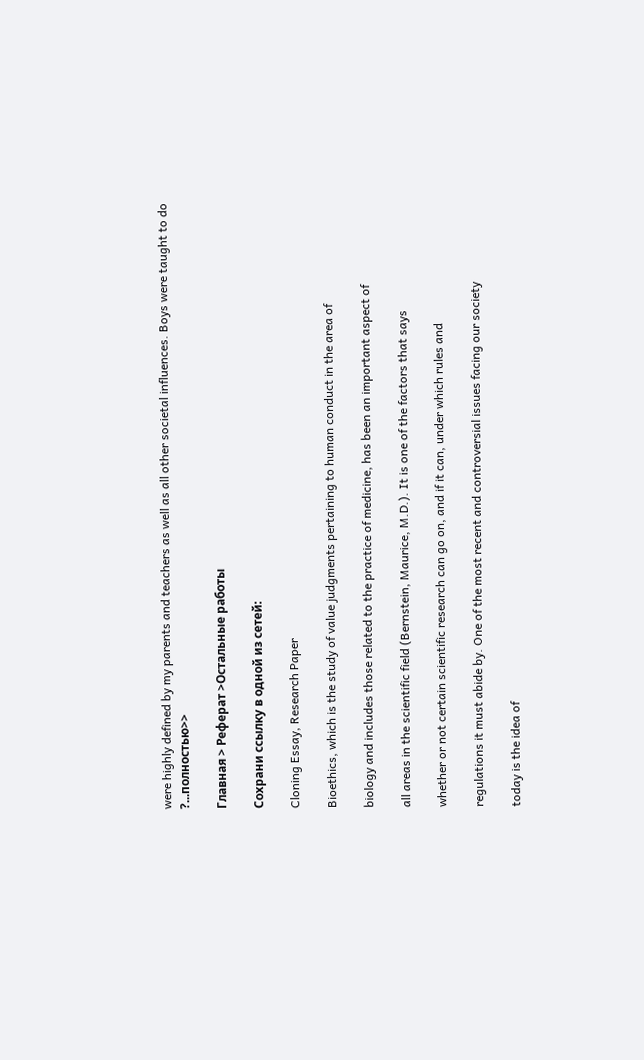were highly defined by my parents and teachers as well as all other societal influences. Boys were taught to do ?...полностью>>

Главная > Реферат >Остальные работы

Сохрани ссылку в одной из сетей:

Cloning Essay, Research Paper

Bioethics, which is the study of value judgments pertaining to human conduct in the area of

biology and includes those related to the practice of medicine, has been an important aspect of

all areas in the scientific field (Bernstein, Maurice, M.D.). It is one of the factors that says

whether or not certain scientific research can go on, and if it can, under which rules and

regulations it must abide by. One of the most recent and controversial issues facing our society

today is the idea of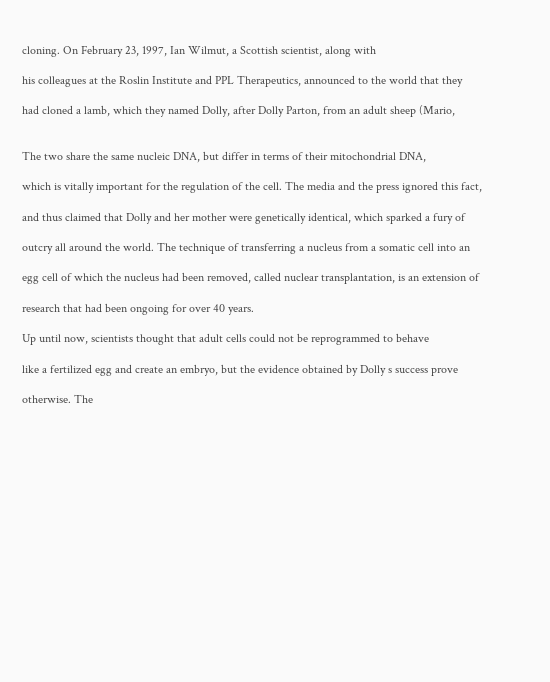cloning. On February 23, 1997, Ian Wilmut, a Scottish scientist, along with

his colleagues at the Roslin Institute and PPL Therapeutics, announced to the world that they

had cloned a lamb, which they named Dolly, after Dolly Parton, from an adult sheep (Mario,


The two share the same nucleic DNA, but differ in terms of their mitochondrial DNA,

which is vitally important for the regulation of the cell. The media and the press ignored this fact,

and thus claimed that Dolly and her mother were genetically identical, which sparked a fury of

outcry all around the world. The technique of transferring a nucleus from a somatic cell into an

egg cell of which the nucleus had been removed, called nuclear transplantation, is an extension of

research that had been ongoing for over 40 years.

Up until now, scientists thought that adult cells could not be reprogrammed to behave

like a fertilized egg and create an embryo, but the evidence obtained by Dolly s success prove

otherwise. The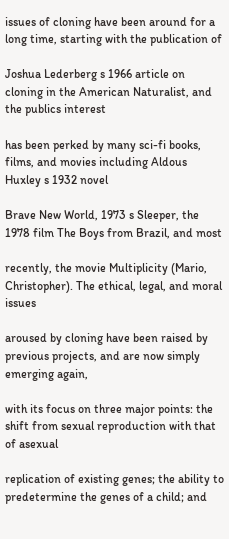issues of cloning have been around for a long time, starting with the publication of

Joshua Lederberg s 1966 article on cloning in the American Naturalist, and the publics interest

has been perked by many sci-fi books, films, and movies including Aldous Huxley s 1932 novel

Brave New World, 1973 s Sleeper, the 1978 film The Boys from Brazil, and most

recently, the movie Multiplicity (Mario, Christopher). The ethical, legal, and moral issues

aroused by cloning have been raised by previous projects, and are now simply emerging again,

with its focus on three major points: the shift from sexual reproduction with that of asexual

replication of existing genes; the ability to predetermine the genes of a child; and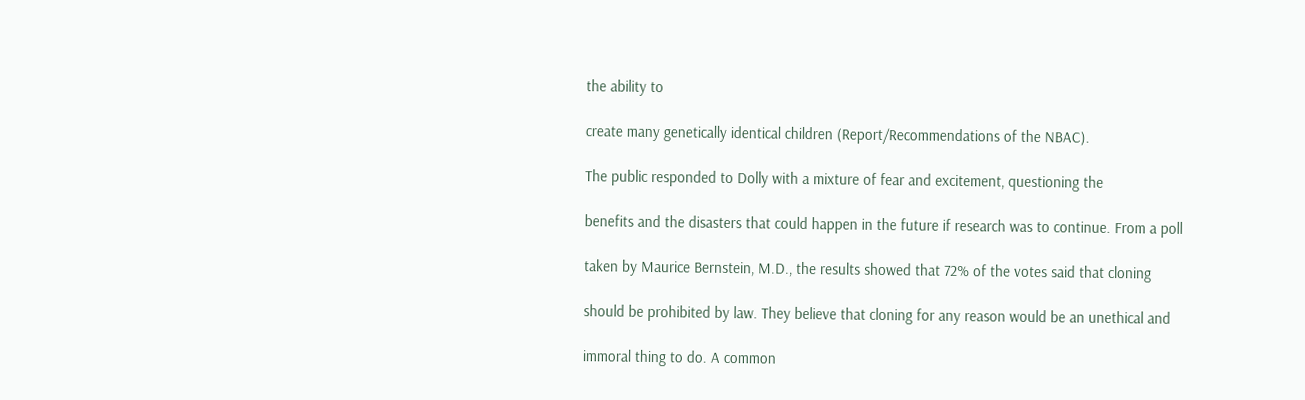the ability to

create many genetically identical children (Report/Recommendations of the NBAC).

The public responded to Dolly with a mixture of fear and excitement, questioning the

benefits and the disasters that could happen in the future if research was to continue. From a poll

taken by Maurice Bernstein, M.D., the results showed that 72% of the votes said that cloning

should be prohibited by law. They believe that cloning for any reason would be an unethical and

immoral thing to do. A common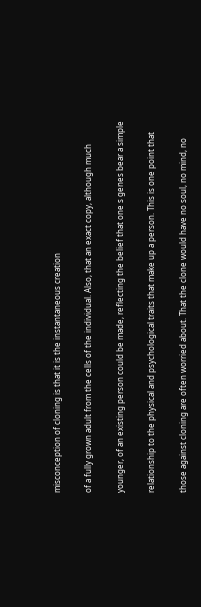misconception of cloning is that it is the instantaneous creation

of a fully grown adult from the cells of the individual. Also, that an exact copy, although much

younger, of an existing person could be made, reflecting the belief that one s genes bear a simple

relationship to the physical and psychological traits that make up a person. This is one point that

those against cloning are often worried about. That the clone would have no soul, no mind, no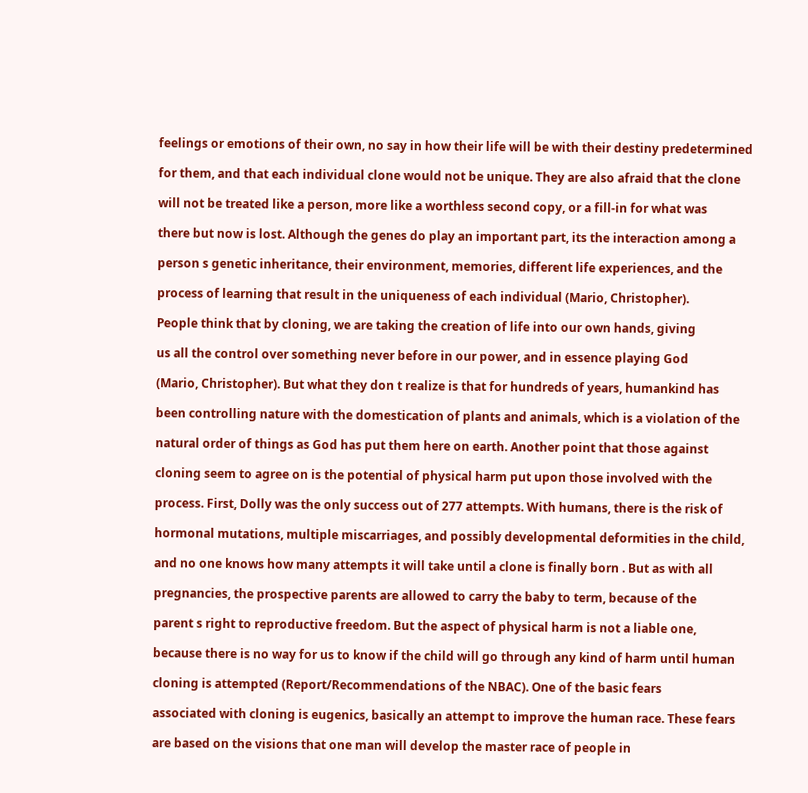feelings or emotions of their own, no say in how their life will be with their destiny predetermined

for them, and that each individual clone would not be unique. They are also afraid that the clone

will not be treated like a person, more like a worthless second copy, or a fill-in for what was

there but now is lost. Although the genes do play an important part, its the interaction among a

person s genetic inheritance, their environment, memories, different life experiences, and the

process of learning that result in the uniqueness of each individual (Mario, Christopher).

People think that by cloning, we are taking the creation of life into our own hands, giving

us all the control over something never before in our power, and in essence playing God

(Mario, Christopher). But what they don t realize is that for hundreds of years, humankind has

been controlling nature with the domestication of plants and animals, which is a violation of the

natural order of things as God has put them here on earth. Another point that those against

cloning seem to agree on is the potential of physical harm put upon those involved with the

process. First, Dolly was the only success out of 277 attempts. With humans, there is the risk of

hormonal mutations, multiple miscarriages, and possibly developmental deformities in the child,

and no one knows how many attempts it will take until a clone is finally born . But as with all

pregnancies, the prospective parents are allowed to carry the baby to term, because of the

parent s right to reproductive freedom. But the aspect of physical harm is not a liable one,

because there is no way for us to know if the child will go through any kind of harm until human

cloning is attempted (Report/Recommendations of the NBAC). One of the basic fears

associated with cloning is eugenics, basically an attempt to improve the human race. These fears

are based on the visions that one man will develop the master race of people in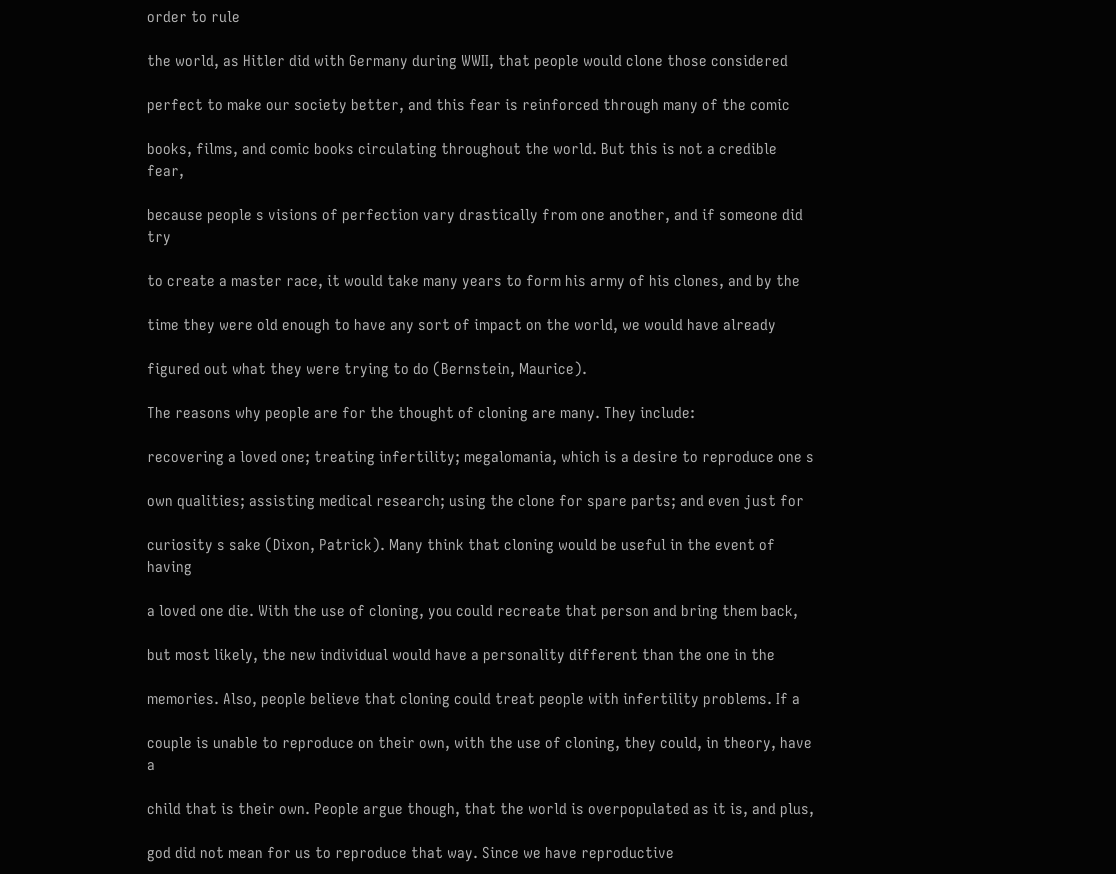order to rule

the world, as Hitler did with Germany during WWII, that people would clone those considered

perfect to make our society better, and this fear is reinforced through many of the comic

books, films, and comic books circulating throughout the world. But this is not a credible fear,

because people s visions of perfection vary drastically from one another, and if someone did try

to create a master race, it would take many years to form his army of his clones, and by the

time they were old enough to have any sort of impact on the world, we would have already

figured out what they were trying to do (Bernstein, Maurice).

The reasons why people are for the thought of cloning are many. They include:

recovering a loved one; treating infertility; megalomania, which is a desire to reproduce one s

own qualities; assisting medical research; using the clone for spare parts; and even just for

curiosity s sake (Dixon, Patrick). Many think that cloning would be useful in the event of having

a loved one die. With the use of cloning, you could recreate that person and bring them back,

but most likely, the new individual would have a personality different than the one in the

memories. Also, people believe that cloning could treat people with infertility problems. If a

couple is unable to reproduce on their own, with the use of cloning, they could, in theory, have a

child that is their own. People argue though, that the world is overpopulated as it is, and plus,

god did not mean for us to reproduce that way. Since we have reproductive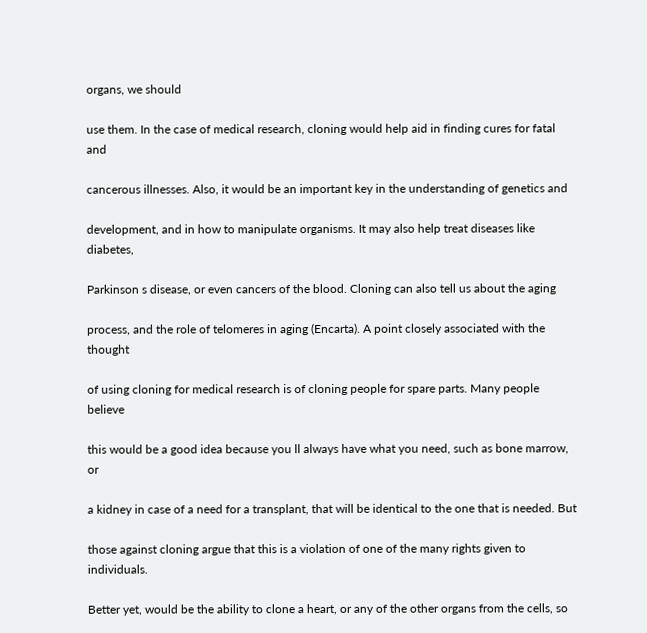organs, we should

use them. In the case of medical research, cloning would help aid in finding cures for fatal and

cancerous illnesses. Also, it would be an important key in the understanding of genetics and

development, and in how to manipulate organisms. It may also help treat diseases like diabetes,

Parkinson s disease, or even cancers of the blood. Cloning can also tell us about the aging

process, and the role of telomeres in aging (Encarta). A point closely associated with the thought

of using cloning for medical research is of cloning people for spare parts. Many people believe

this would be a good idea because you ll always have what you need, such as bone marrow, or

a kidney in case of a need for a transplant, that will be identical to the one that is needed. But

those against cloning argue that this is a violation of one of the many rights given to individuals.

Better yet, would be the ability to clone a heart, or any of the other organs from the cells, so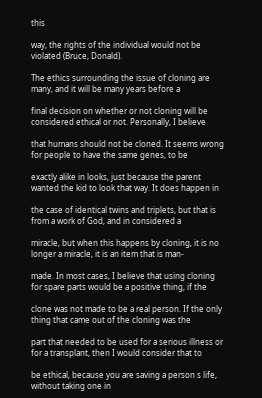this

way, the rights of the individual would not be violated (Bruce, Donald).

The ethics surrounding the issue of cloning are many, and it will be many years before a

final decision on whether or not cloning will be considered ethical or not. Personally, I believe

that humans should not be cloned. It seems wrong for people to have the same genes, to be

exactly alike in looks, just because the parent wanted the kid to look that way. It does happen in

the case of identical twins and triplets, but that is from a work of God, and in considered a

miracle, but when this happens by cloning, it is no longer a miracle, it is an item that is man-

made. In most cases, I believe that using cloning for spare parts would be a positive thing, if the

clone was not made to be a real person. If the only thing that came out of the cloning was the

part that needed to be used for a serious illness or for a transplant, then I would consider that to

be ethical, because you are saving a person s life, without taking one in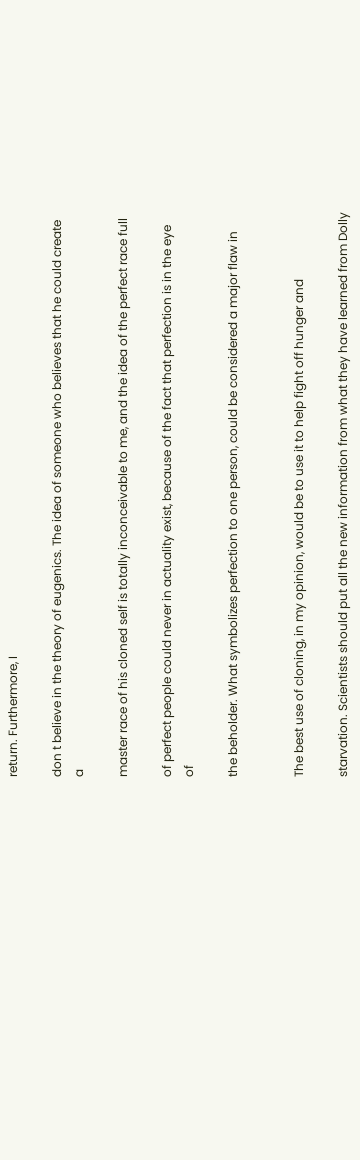return. Furthermore, I

don t believe in the theory of eugenics. The idea of someone who believes that he could create a

master race of his cloned self is totally inconceivable to me, and the idea of the perfect race full

of perfect people could never in actuality exist, because of the fact that perfection is in the eye of

the beholder. What symbolizes perfection to one person, could be considered a major flaw in


The best use of cloning, in my opinion, would be to use it to help fight off hunger and

starvation. Scientists should put all the new information from what they have learned from Dolly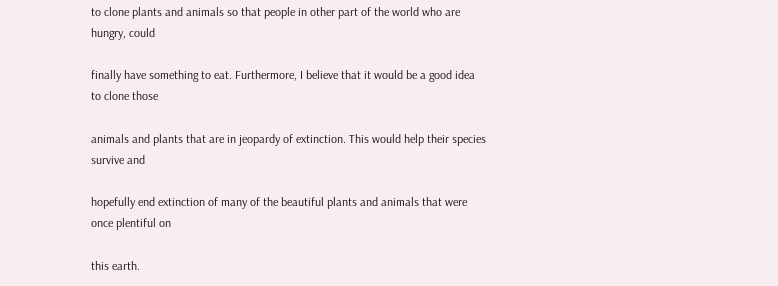to clone plants and animals so that people in other part of the world who are hungry, could

finally have something to eat. Furthermore, I believe that it would be a good idea to clone those

animals and plants that are in jeopardy of extinction. This would help their species survive and

hopefully end extinction of many of the beautiful plants and animals that were once plentiful on

this earth.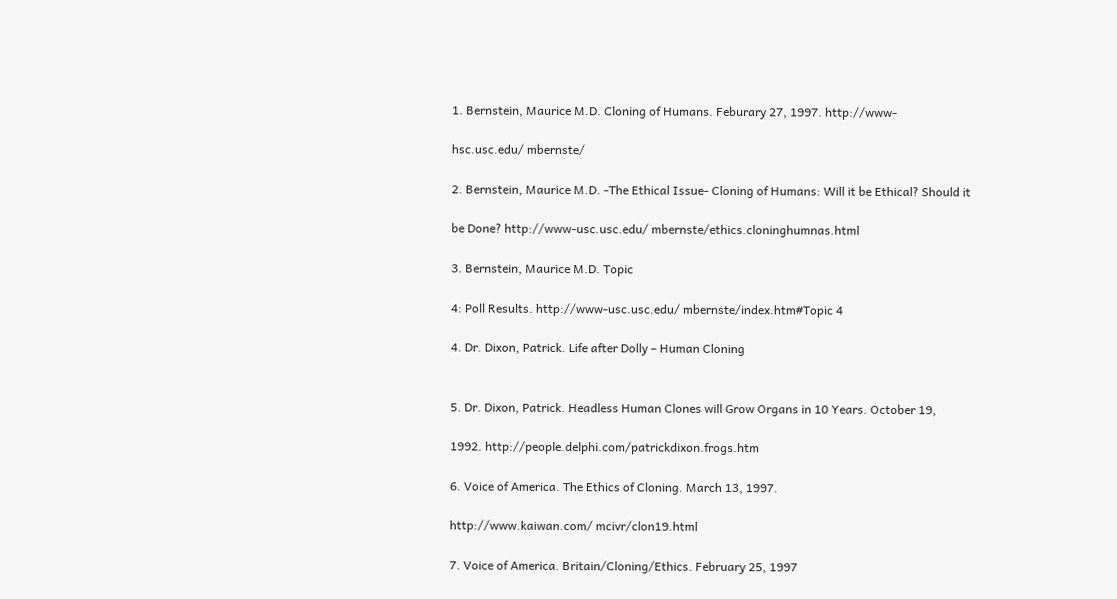1. Bernstein, Maurice M.D. Cloning of Humans. Feburary 27, 1997. http://www-

hsc.usc.edu/ mbernste/

2. Bernstein, Maurice M.D. -The Ethical Issue- Cloning of Humans: Will it be Ethical? Should it

be Done? http://www-usc.usc.edu/ mbernste/ethics.cloninghumnas.html

3. Bernstein, Maurice M.D. Topic

4: Poll Results. http://www-usc.usc.edu/ mbernste/index.htm#Topic 4

4. Dr. Dixon, Patrick. Life after Dolly – Human Cloning


5. Dr. Dixon, Patrick. Headless Human Clones will Grow Organs in 10 Years. October 19,

1992. http://people.delphi.com/patrickdixon.frogs.htm

6. Voice of America. The Ethics of Cloning. March 13, 1997.

http://www.kaiwan.com/ mcivr/clon19.html

7. Voice of America. Britain/Cloning/Ethics. February 25, 1997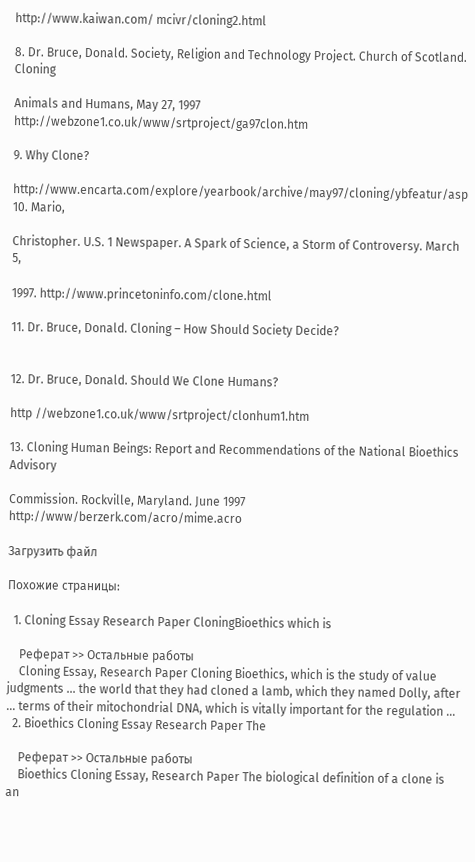http://www.kaiwan.com/ mcivr/cloning2.html

8. Dr. Bruce, Donald. Society, Religion and Technology Project. Church of Scotland. Cloning

Animals and Humans, May 27, 1997 http://webzone1.co.uk/www/srtproject/ga97clon.htm

9. Why Clone?

http://www.encarta.com/explore/yearbook/archive/may97/cloning/ybfeatur/asp 10. Mario,

Christopher. U.S. 1 Newspaper. A Spark of Science, a Storm of Controversy. March 5,

1997. http://www.princetoninfo.com/clone.html

11. Dr. Bruce, Donald. Cloning – How Should Society Decide?


12. Dr. Bruce, Donald. Should We Clone Humans?

http //webzone1.co.uk/www/srtproject/clonhum1.htm

13. Cloning Human Beings: Report and Recommendations of the National Bioethics Advisory

Commission. Rockville, Maryland. June 1997 http://www/berzerk.com/acro/mime.acro

Загрузить файл

Похожие страницы:

  1. Cloning Essay Research Paper CloningBioethics which is

    Реферат >> Остальные работы
    Cloning Essay, Research Paper Cloning Bioethics, which is the study of value judgments ... the world that they had cloned a lamb, which they named Dolly, after ... terms of their mitochondrial DNA, which is vitally important for the regulation ...
  2. Bioethics Cloning Essay Research Paper The

    Реферат >> Остальные работы
    Bioethics Cloning Essay, Research Paper The biological definition of a clone is an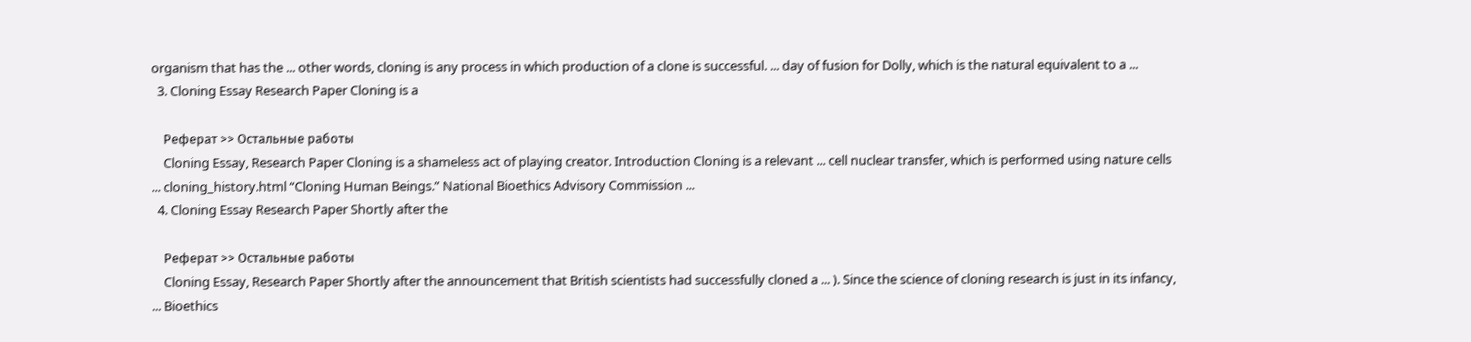organism that has the ... other words, cloning is any process in which production of a clone is successful. ... day of fusion for Dolly, which is the natural equivalent to a ...
  3. Cloning Essay Research Paper Cloning is a

    Реферат >> Остальные работы
    Cloning Essay, Research Paper Cloning is a shameless act of playing creator. Introduction Cloning is a relevant ... cell nuclear transfer, which is performed using nature cells ... cloning_history.html “Cloning Human Beings.” National Bioethics Advisory Commission ...
  4. Cloning Essay Research Paper Shortly after the

    Реферат >> Остальные работы
    Cloning Essay, Research Paper Shortly after the announcement that British scientists had successfully cloned a ... ). Since the science of cloning research is just in its infancy, ... Bioethics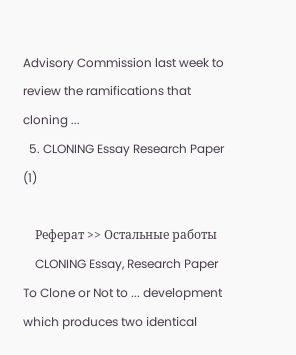Advisory Commission last week to review the ramifications that cloning ...
  5. CLONING Essay Research Paper (1)

    Реферат >> Остальные работы
    CLONING Essay, Research Paper  To Clone or Not to ... development which produces two identical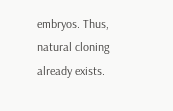embryos. Thus, natural cloning already exists.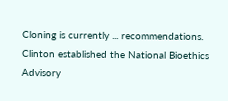Cloning is currently ... recommendations. Clinton established the National Bioethics Advisory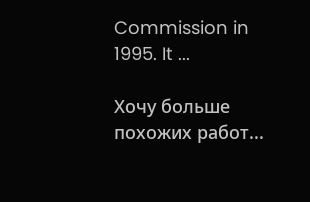Commission in 1995. It ...

Хочу больше похожих работ...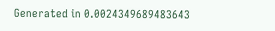Generated in 0.0024349689483643